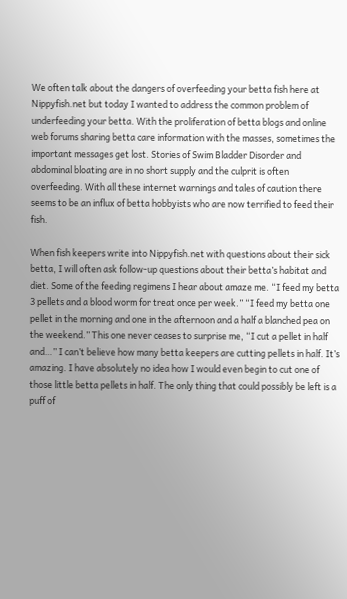We often talk about the dangers of overfeeding your betta fish here at Nippyfish.net but today I wanted to address the common problem of underfeeding your betta. With the proliferation of betta blogs and online web forums sharing betta care information with the masses, sometimes the important messages get lost. Stories of Swim Bladder Disorder and abdominal bloating are in no short supply and the culprit is often overfeeding. With all these internet warnings and tales of caution there seems to be an influx of betta hobbyists who are now terrified to feed their fish.

When fish keepers write into Nippyfish.net with questions about their sick betta, I will often ask follow-up questions about their betta’s habitat and diet. Some of the feeding regimens I hear about amaze me. “I feed my betta 3 pellets and a blood worm for treat once per week.” “I feed my betta one pellet in the morning and one in the afternoon and a half a blanched pea on the weekend.” This one never ceases to surprise me, “I cut a pellet in half and…” I can’t believe how many betta keepers are cutting pellets in half. It’s amazing. I have absolutely no idea how I would even begin to cut one of those little betta pellets in half. The only thing that could possibly be left is a puff of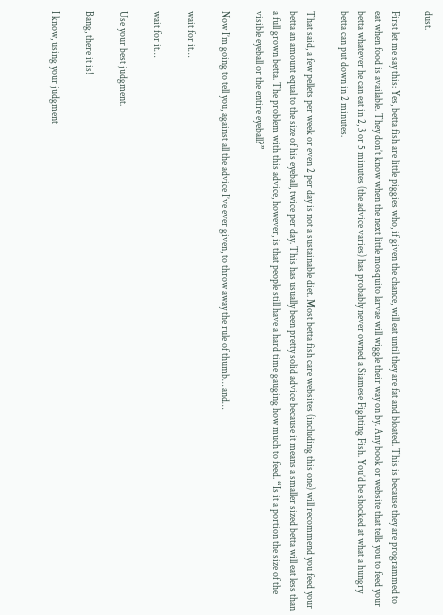dust.

First let me say this: Yes, betta fish are little piggies who, if given the chance, will eat until they are fat and bloated. This is because they are programmed to eat when food is available. They don’t know when the next little mosquito larvae will wiggle their way on by. Any book or website that tells you to feed your betta whatever he can eat in 2, 3 or 5 minutes (the advice varies) has probably never owned a Siamese Fighting Fish. You’d be shocked at what a hungry betta can put down in 2 minutes.

That said, a few pellets per week or even 2 per day is not a sustainable diet. Most betta fish care websites (including this one) will recommend you feed your betta an amount equal to the size of his eyeball, twice per day. This has usually been pretty solid advice because it means a smaller sized betta will eat less than a full grown betta. The problem with this advice, however, is that people still have a hard time gauging how much to feed. “Is it a portion the size of the visible eyeball or the entire eyeball?”

Now I’m going to tell you, against all the advice I’ve ever given, to throw away the rule of thumb… and…

wait for it…

wait for it…

Use your best judgment.

Bang, there it is!

I know, using your judgment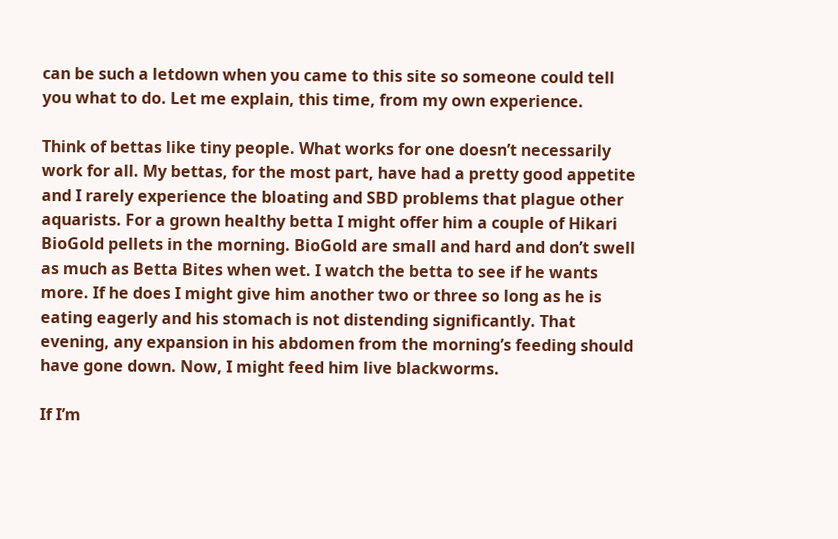can be such a letdown when you came to this site so someone could tell you what to do. Let me explain, this time, from my own experience.

Think of bettas like tiny people. What works for one doesn’t necessarily work for all. My bettas, for the most part, have had a pretty good appetite and I rarely experience the bloating and SBD problems that plague other aquarists. For a grown healthy betta I might offer him a couple of Hikari BioGold pellets in the morning. BioGold are small and hard and don’t swell as much as Betta Bites when wet. I watch the betta to see if he wants more. If he does I might give him another two or three so long as he is eating eagerly and his stomach is not distending significantly. That evening, any expansion in his abdomen from the morning’s feeding should have gone down. Now, I might feed him live blackworms.

If I’m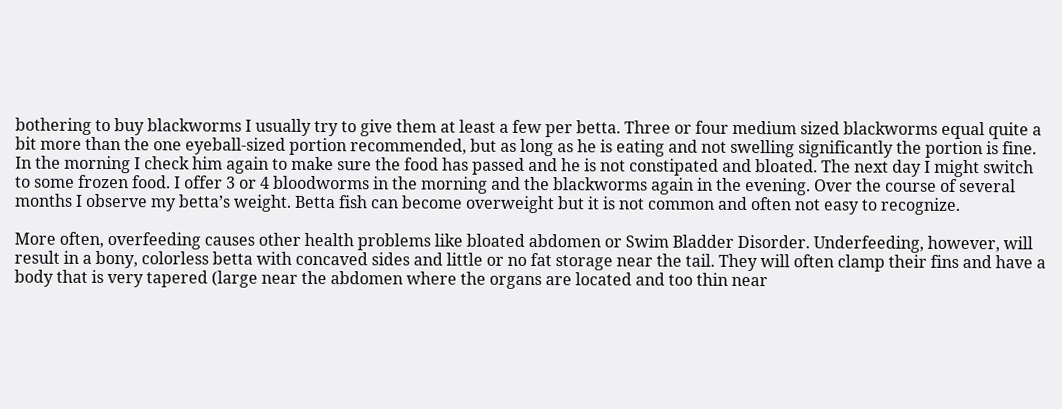bothering to buy blackworms I usually try to give them at least a few per betta. Three or four medium sized blackworms equal quite a bit more than the one eyeball-sized portion recommended, but as long as he is eating and not swelling significantly the portion is fine. In the morning I check him again to make sure the food has passed and he is not constipated and bloated. The next day I might switch to some frozen food. I offer 3 or 4 bloodworms in the morning and the blackworms again in the evening. Over the course of several months I observe my betta’s weight. Betta fish can become overweight but it is not common and often not easy to recognize.

More often, overfeeding causes other health problems like bloated abdomen or Swim Bladder Disorder. Underfeeding, however, will result in a bony, colorless betta with concaved sides and little or no fat storage near the tail. They will often clamp their fins and have a body that is very tapered (large near the abdomen where the organs are located and too thin near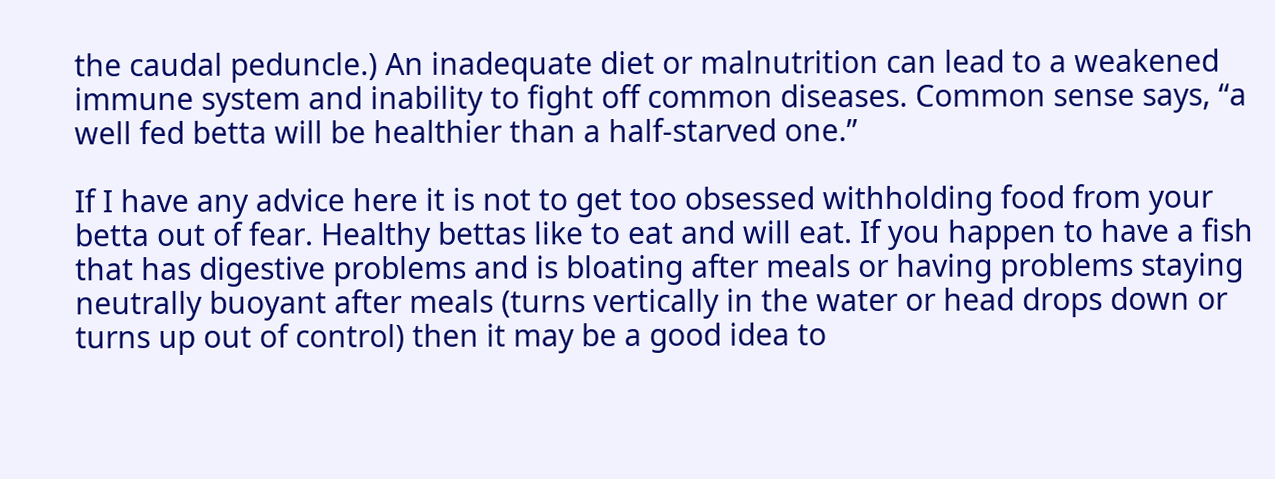the caudal peduncle.) An inadequate diet or malnutrition can lead to a weakened immune system and inability to fight off common diseases. Common sense says, “a well fed betta will be healthier than a half-starved one.”

If I have any advice here it is not to get too obsessed withholding food from your betta out of fear. Healthy bettas like to eat and will eat. If you happen to have a fish that has digestive problems and is bloating after meals or having problems staying neutrally buoyant after meals (turns vertically in the water or head drops down or turns up out of control) then it may be a good idea to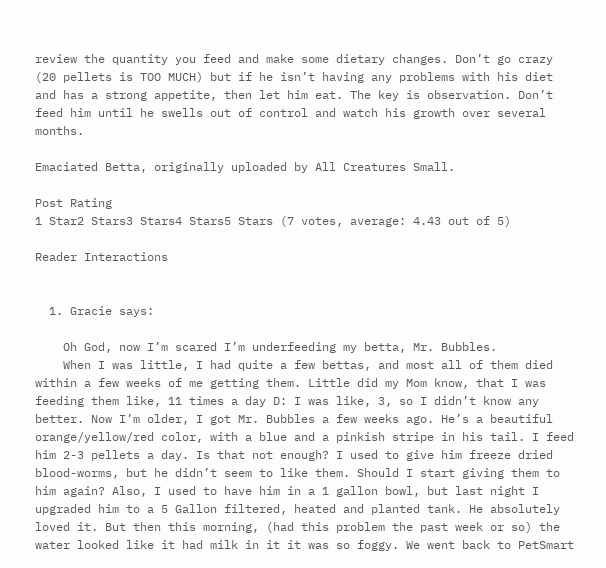review the quantity you feed and make some dietary changes. Don’t go crazy (20 pellets is TOO MUCH) but if he isn’t having any problems with his diet and has a strong appetite, then let him eat. The key is observation. Don’t feed him until he swells out of control and watch his growth over several months.

Emaciated Betta, originally uploaded by All Creatures Small.

Post Rating
1 Star2 Stars3 Stars4 Stars5 Stars (7 votes, average: 4.43 out of 5)

Reader Interactions


  1. Gracie says:

    Oh God, now I’m scared I’m underfeeding my betta, Mr. Bubbles.
    When I was little, I had quite a few bettas, and most all of them died within a few weeks of me getting them. Little did my Mom know, that I was feeding them like, 11 times a day D: I was like, 3, so I didn’t know any better. Now I’m older, I got Mr. Bubbles a few weeks ago. He’s a beautiful orange/yellow/red color, with a blue and a pinkish stripe in his tail. I feed him 2-3 pellets a day. Is that not enough? I used to give him freeze dried blood-worms, but he didn’t seem to like them. Should I start giving them to him again? Also, I used to have him in a 1 gallon bowl, but last night I upgraded him to a 5 Gallon filtered, heated and planted tank. He absolutely loved it. But then this morning, (had this problem the past week or so) the water looked like it had milk in it it was so foggy. We went back to PetSmart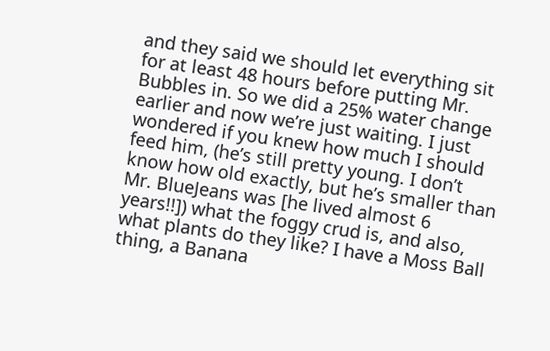and they said we should let everything sit for at least 48 hours before putting Mr. Bubbles in. So we did a 25% water change earlier and now we’re just waiting. I just wondered if you knew how much I should feed him, (he’s still pretty young. I don’t know how old exactly, but he’s smaller than Mr. BlueJeans was [he lived almost 6 years!!]) what the foggy crud is, and also, what plants do they like? I have a Moss Ball thing, a Banana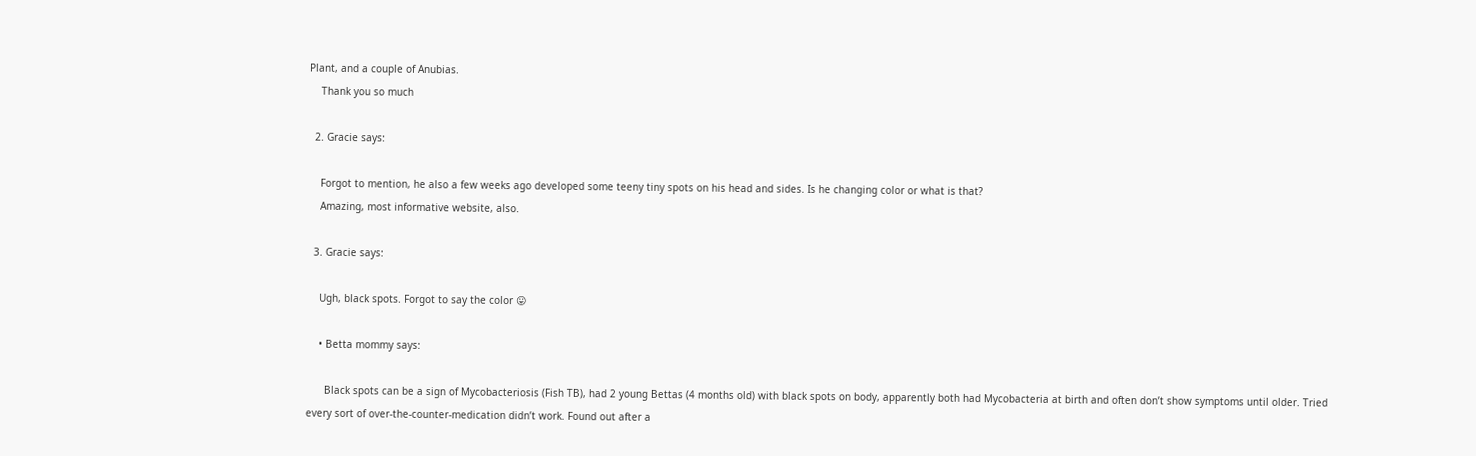Plant, and a couple of Anubias.
    Thank you so much

  2. Gracie says:

    Forgot to mention, he also a few weeks ago developed some teeny tiny spots on his head and sides. Is he changing color or what is that?
    Amazing, most informative website, also.

  3. Gracie says:

    Ugh, black spots. Forgot to say the color 😛

    • Betta mommy says:

      Black spots can be a sign of Mycobacteriosis (Fish TB), had 2 young Bettas (4 months old) with black spots on body, apparently both had Mycobacteria at birth and often don’t show symptoms until older. Tried every sort of over-the-counter-medication didn’t work. Found out after a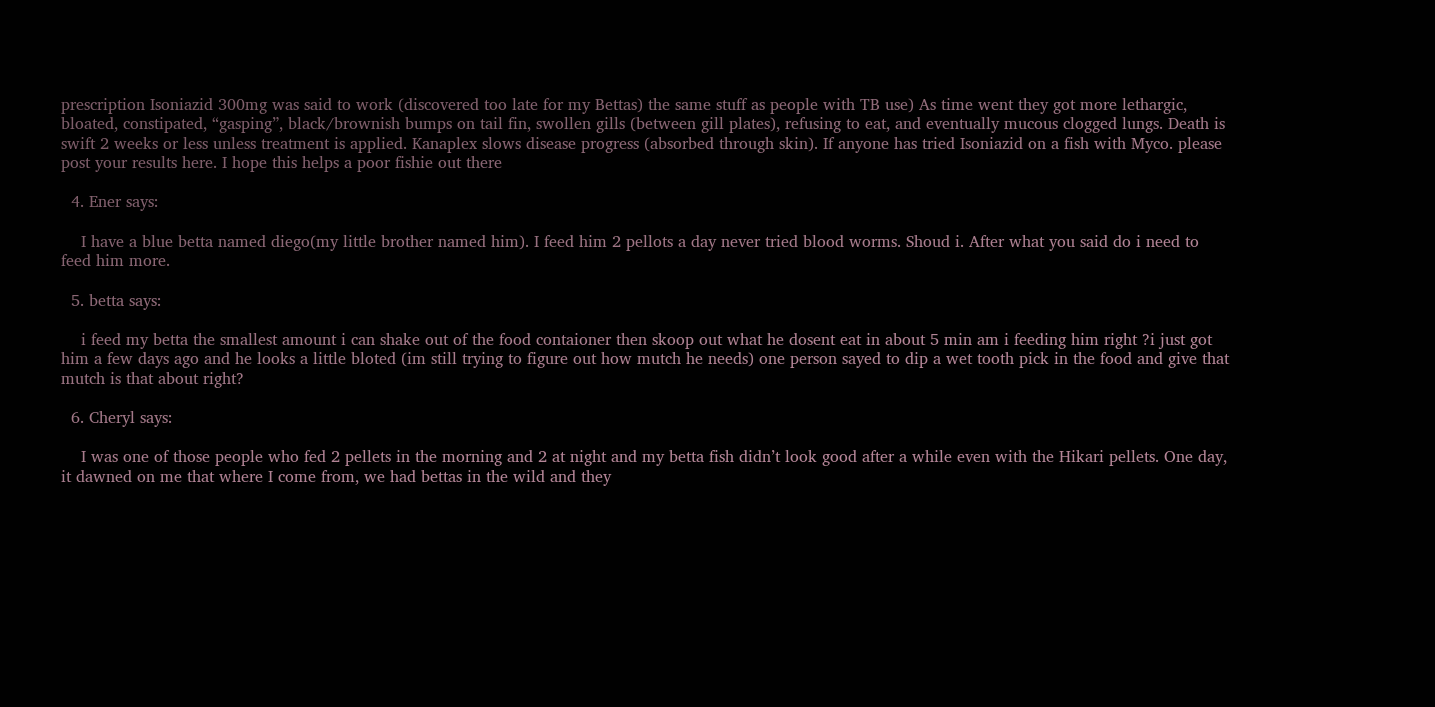prescription Isoniazid 300mg was said to work (discovered too late for my Bettas) the same stuff as people with TB use) As time went they got more lethargic, bloated, constipated, “gasping”, black/brownish bumps on tail fin, swollen gills (between gill plates), refusing to eat, and eventually mucous clogged lungs. Death is swift 2 weeks or less unless treatment is applied. Kanaplex slows disease progress (absorbed through skin). If anyone has tried Isoniazid on a fish with Myco. please post your results here. I hope this helps a poor fishie out there

  4. Ener says:

    I have a blue betta named diego(my little brother named him). I feed him 2 pellots a day never tried blood worms. Shoud i. After what you said do i need to feed him more.

  5. betta says:

    i feed my betta the smallest amount i can shake out of the food contaioner then skoop out what he dosent eat in about 5 min am i feeding him right ?i just got him a few days ago and he looks a little bloted (im still trying to figure out how mutch he needs) one person sayed to dip a wet tooth pick in the food and give that mutch is that about right?

  6. Cheryl says:

    I was one of those people who fed 2 pellets in the morning and 2 at night and my betta fish didn’t look good after a while even with the Hikari pellets. One day, it dawned on me that where I come from, we had bettas in the wild and they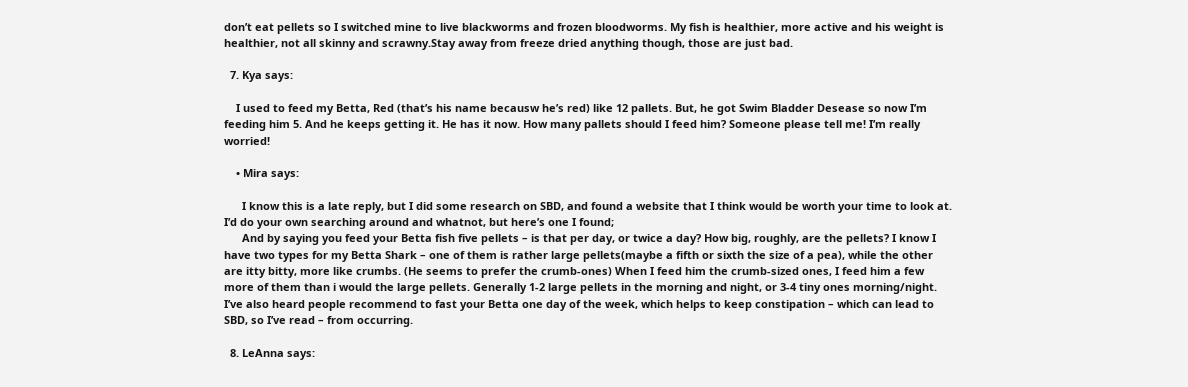don’t eat pellets so I switched mine to live blackworms and frozen bloodworms. My fish is healthier, more active and his weight is healthier, not all skinny and scrawny.Stay away from freeze dried anything though, those are just bad.

  7. Kya says:

    I used to feed my Betta, Red (that’s his name becausw he’s red) like 12 pallets. But, he got Swim Bladder Desease so now I’m feeding him 5. And he keeps getting it. He has it now. How many pallets should I feed him? Someone please tell me! I’m really worried!

    • Mira says:

      I know this is a late reply, but I did some research on SBD, and found a website that I think would be worth your time to look at. I’d do your own searching around and whatnot, but here’s one I found;
      And by saying you feed your Betta fish five pellets – is that per day, or twice a day? How big, roughly, are the pellets? I know I have two types for my Betta Shark – one of them is rather large pellets(maybe a fifth or sixth the size of a pea), while the other are itty bitty, more like crumbs. (He seems to prefer the crumb-ones) When I feed him the crumb-sized ones, I feed him a few more of them than i would the large pellets. Generally 1-2 large pellets in the morning and night, or 3-4 tiny ones morning/night. I’ve also heard people recommend to fast your Betta one day of the week, which helps to keep constipation – which can lead to SBD, so I’ve read – from occurring.

  8. LeAnna says: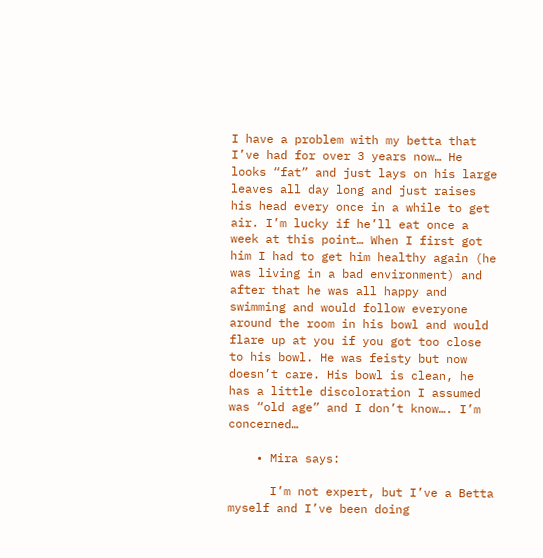I have a problem with my betta that I’ve had for over 3 years now… He looks “fat” and just lays on his large leaves all day long and just raises his head every once in a while to get air. I’m lucky if he’ll eat once a week at this point… When I first got him I had to get him healthy again (he was living in a bad environment) and after that he was all happy and swimming and would follow everyone around the room in his bowl and would flare up at you if you got too close to his bowl. He was feisty but now doesn’t care. His bowl is clean, he has a little discoloration I assumed was “old age” and I don’t know…. I’m concerned…

    • Mira says:

      I’m not expert, but I’ve a Betta myself and I’ve been doing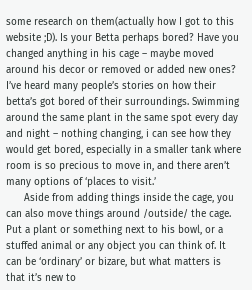some research on them(actually how I got to this website ;D). Is your Betta perhaps bored? Have you changed anything in his cage – maybe moved around his decor or removed or added new ones? I’ve heard many people’s stories on how their betta’s got bored of their surroundings. Swimming around the same plant in the same spot every day and night – nothing changing, i can see how they would get bored, especially in a smaller tank where room is so precious to move in, and there aren’t many options of ‘places to visit.’
      Aside from adding things inside the cage, you can also move things around /outside/ the cage. Put a plant or something next to his bowl, or a stuffed animal or any object you can think of. It can be ‘ordinary’ or bizare, but what matters is that it’s new to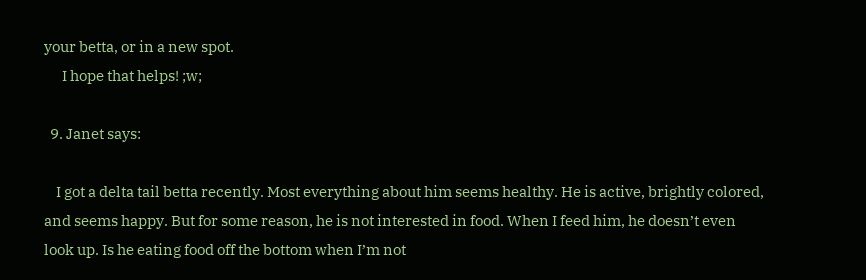your betta, or in a new spot.
      I hope that helps! ;w;

  9. Janet says:

    I got a delta tail betta recently. Most everything about him seems healthy. He is active, brightly colored, and seems happy. But for some reason, he is not interested in food. When I feed him, he doesn’t even look up. Is he eating food off the bottom when I’m not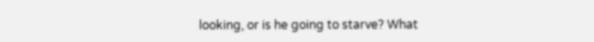looking, or is he going to starve? What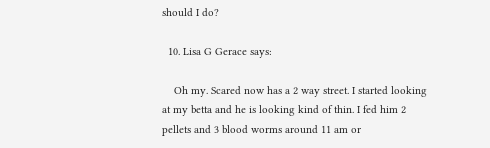should I do?

  10. Lisa G Gerace says:

    Oh my. Scared now has a 2 way street. I started looking at my betta and he is looking kind of thin. I fed him 2 pellets and 3 blood worms around 11 am or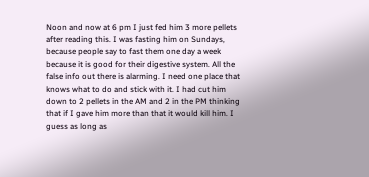Noon and now at 6 pm I just fed him 3 more pellets after reading this. I was fasting him on Sundays, because people say to fast them one day a week because it is good for their digestive system. All the false info out there is alarming. I need one place that knows what to do and stick with it. I had cut him down to 2 pellets in the AM and 2 in the PM thinking that if I gave him more than that it would kill him. I guess as long as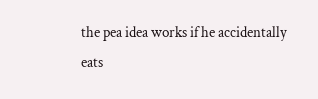the pea idea works if he accidentally eats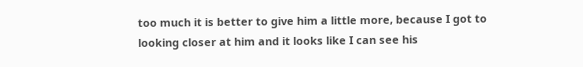too much it is better to give him a little more, because I got to looking closer at him and it looks like I can see his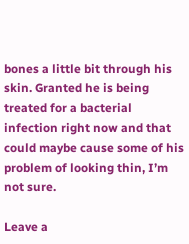bones a little bit through his skin. Granted he is being treated for a bacterial infection right now and that could maybe cause some of his problem of looking thin, I’m not sure.

Leave a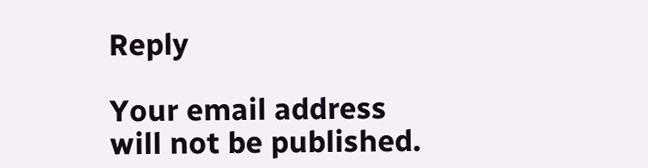Reply

Your email address will not be published.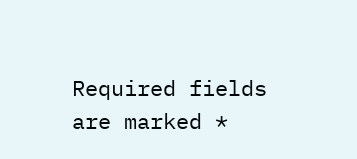Required fields are marked *